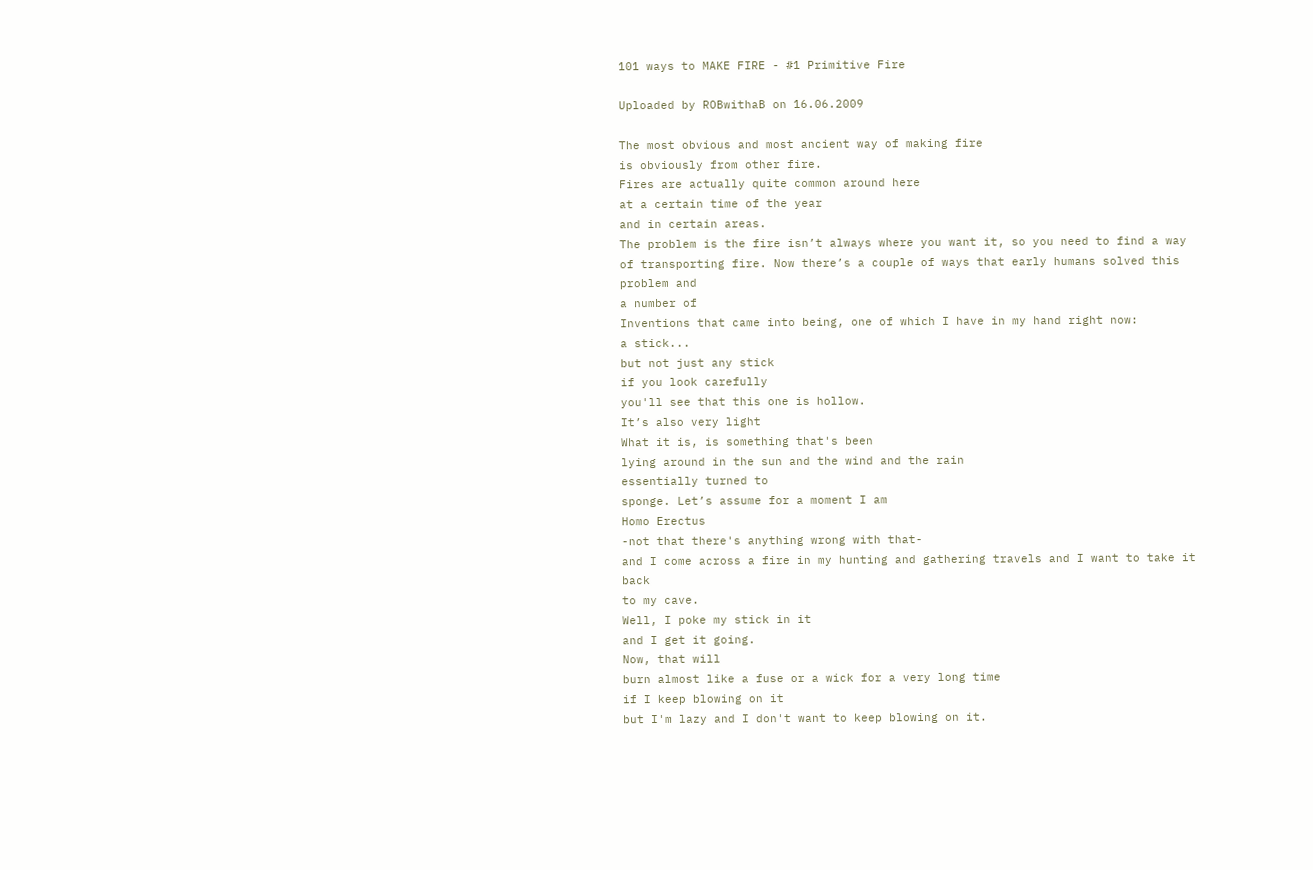101 ways to MAKE FIRE - #1 Primitive Fire

Uploaded by ROBwithaB on 16.06.2009

The most obvious and most ancient way of making fire
is obviously from other fire.
Fires are actually quite common around here
at a certain time of the year
and in certain areas.
The problem is the fire isn’t always where you want it, so you need to find a way
of transporting fire. Now there’s a couple of ways that early humans solved this problem and
a number of
Inventions that came into being, one of which I have in my hand right now:
a stick...
but not just any stick
if you look carefully
you'll see that this one is hollow.
It’s also very light
What it is, is something that's been
lying around in the sun and the wind and the rain
essentially turned to
sponge. Let’s assume for a moment I am
Homo Erectus
-not that there's anything wrong with that-
and I come across a fire in my hunting and gathering travels and I want to take it back
to my cave.
Well, I poke my stick in it
and I get it going.
Now, that will
burn almost like a fuse or a wick for a very long time
if I keep blowing on it
but I'm lazy and I don't want to keep blowing on it.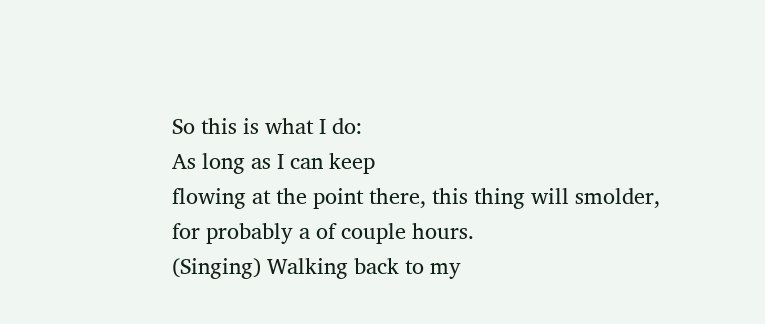So this is what I do:
As long as I can keep
flowing at the point there, this thing will smolder,
for probably a of couple hours.
(Singing) Walking back to my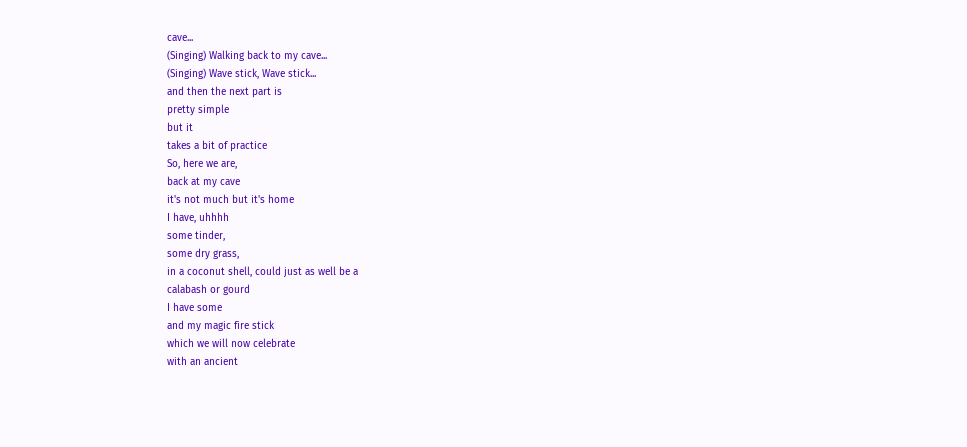cave...
(Singing) Walking back to my cave...
(Singing) Wave stick, Wave stick...
and then the next part is
pretty simple
but it
takes a bit of practice
So, here we are,
back at my cave
it's not much but it's home
I have, uhhhh
some tinder,
some dry grass,
in a coconut shell, could just as well be a
calabash or gourd
I have some
and my magic fire stick
which we will now celebrate
with an ancient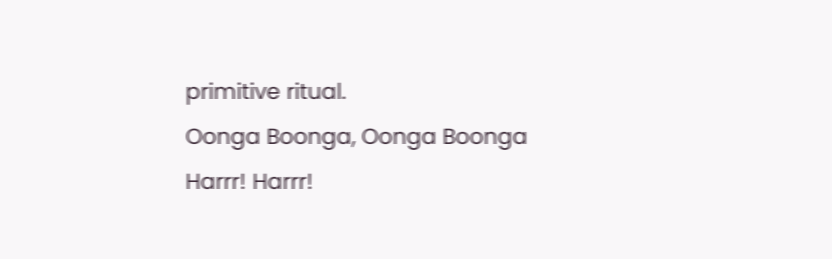primitive ritual.
Oonga Boonga, Oonga Boonga
Harrr! Harrr!